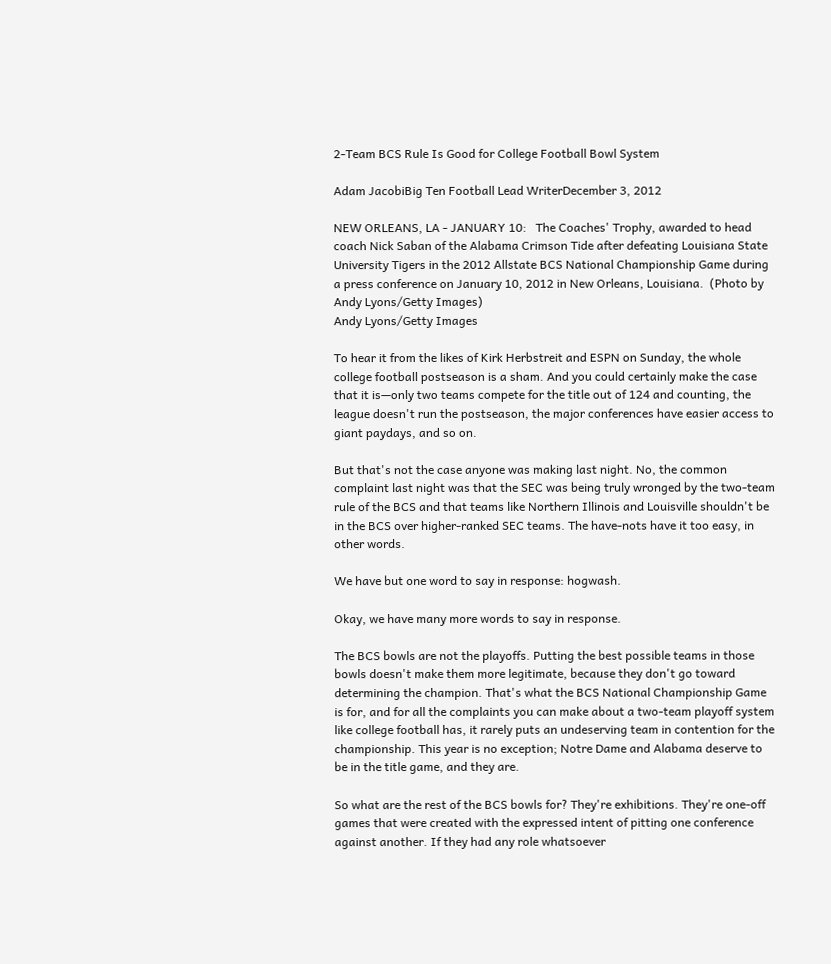2-Team BCS Rule Is Good for College Football Bowl System

Adam JacobiBig Ten Football Lead WriterDecember 3, 2012

NEW ORLEANS, LA - JANUARY 10:   The Coaches' Trophy, awarded to head coach Nick Saban of the Alabama Crimson Tide after defeating Louisiana State University Tigers in the 2012 Allstate BCS National Championship Game during a press conference on January 10, 2012 in New Orleans, Louisiana.  (Photo by Andy Lyons/Getty Images)
Andy Lyons/Getty Images

To hear it from the likes of Kirk Herbstreit and ESPN on Sunday, the whole college football postseason is a sham. And you could certainly make the case that it is—only two teams compete for the title out of 124 and counting, the league doesn't run the postseason, the major conferences have easier access to giant paydays, and so on.

But that's not the case anyone was making last night. No, the common complaint last night was that the SEC was being truly wronged by the two-team rule of the BCS and that teams like Northern Illinois and Louisville shouldn't be in the BCS over higher-ranked SEC teams. The have-nots have it too easy, in other words.

We have but one word to say in response: hogwash.

Okay, we have many more words to say in response.

The BCS bowls are not the playoffs. Putting the best possible teams in those bowls doesn't make them more legitimate, because they don't go toward determining the champion. That's what the BCS National Championship Game is for, and for all the complaints you can make about a two-team playoff system like college football has, it rarely puts an undeserving team in contention for the championship. This year is no exception; Notre Dame and Alabama deserve to be in the title game, and they are.

So what are the rest of the BCS bowls for? They're exhibitions. They're one-off games that were created with the expressed intent of pitting one conference against another. If they had any role whatsoever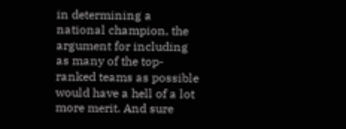in determining a national champion, the argument for including as many of the top-ranked teams as possible would have a hell of a lot more merit. And sure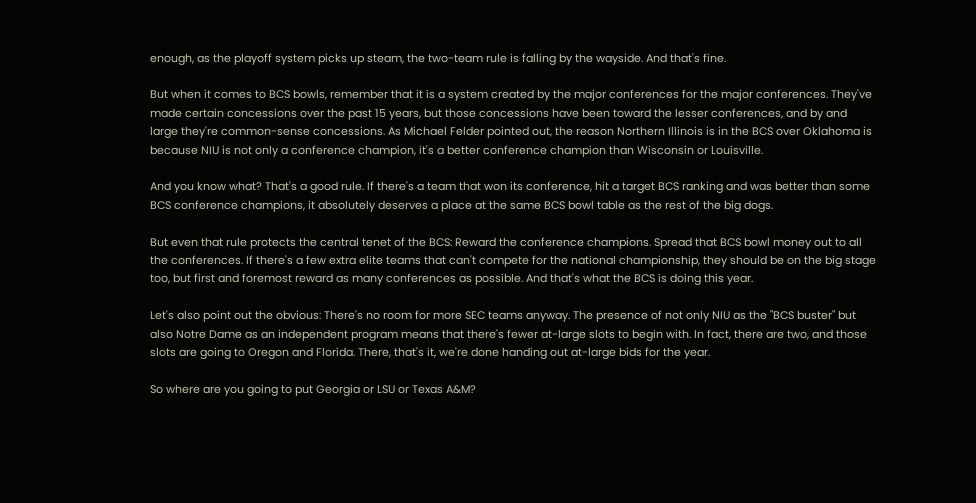enough, as the playoff system picks up steam, the two-team rule is falling by the wayside. And that's fine.

But when it comes to BCS bowls, remember that it is a system created by the major conferences for the major conferences. They've made certain concessions over the past 15 years, but those concessions have been toward the lesser conferences, and by and large they're common-sense concessions. As Michael Felder pointed out, the reason Northern Illinois is in the BCS over Oklahoma is because NIU is not only a conference champion, it's a better conference champion than Wisconsin or Louisville.

And you know what? That's a good rule. If there's a team that won its conference, hit a target BCS ranking and was better than some BCS conference champions, it absolutely deserves a place at the same BCS bowl table as the rest of the big dogs.

But even that rule protects the central tenet of the BCS: Reward the conference champions. Spread that BCS bowl money out to all the conferences. If there's a few extra elite teams that can't compete for the national championship, they should be on the big stage too, but first and foremost reward as many conferences as possible. And that's what the BCS is doing this year.

Let's also point out the obvious: There's no room for more SEC teams anyway. The presence of not only NIU as the "BCS buster" but also Notre Dame as an independent program means that there's fewer at-large slots to begin with. In fact, there are two, and those slots are going to Oregon and Florida. There, that's it, we're done handing out at-large bids for the year.

So where are you going to put Georgia or LSU or Texas A&M?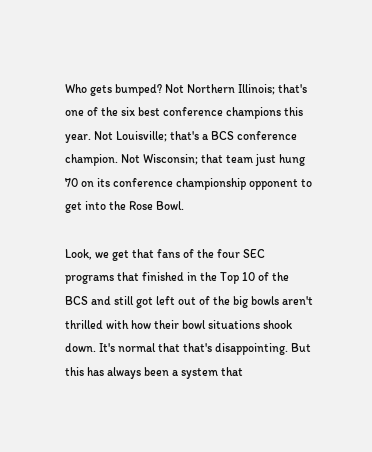Who gets bumped? Not Northern Illinois; that's one of the six best conference champions this year. Not Louisville; that's a BCS conference champion. Not Wisconsin; that team just hung 70 on its conference championship opponent to get into the Rose Bowl.

Look, we get that fans of the four SEC programs that finished in the Top 10 of the BCS and still got left out of the big bowls aren't thrilled with how their bowl situations shook down. It's normal that that's disappointing. But this has always been a system that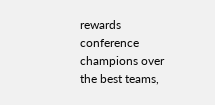rewards conference champions over the best teams,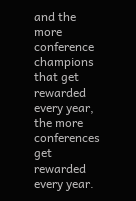and the more conference champions that get rewarded every year, the more conferences get rewarded every year.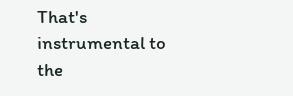That's instrumental to the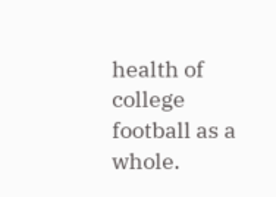health of college football as a whole.